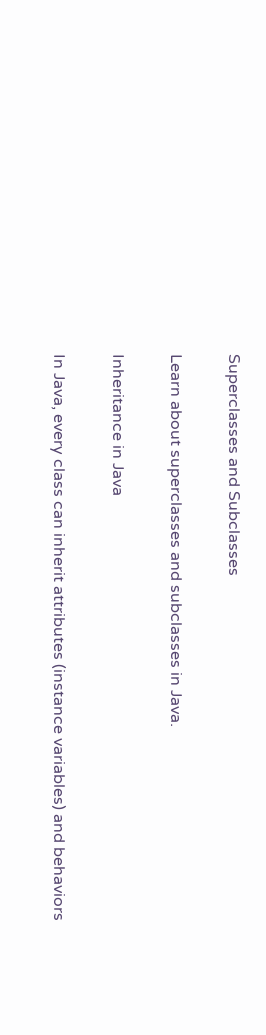Superclasses and Subclasses

Learn about superclasses and subclasses in Java.

Inheritance in Java

In Java, every class can inherit attributes (instance variables) and behaviors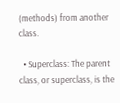(methods) from another class.

  • Superclass: The parent class, or superclass, is the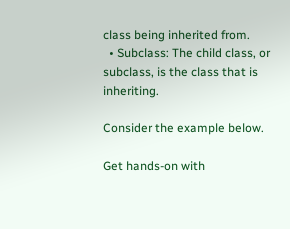class being inherited from.
  • Subclass: The child class, or subclass, is the class that is inheriting.

Consider the example below.

Get hands-on with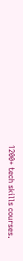1200+ tech skills courses.